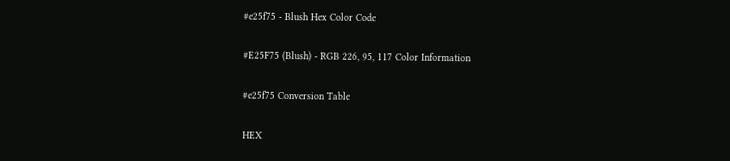#e25f75 - Blush Hex Color Code

#E25F75 (Blush) - RGB 226, 95, 117 Color Information

#e25f75 Conversion Table

HEX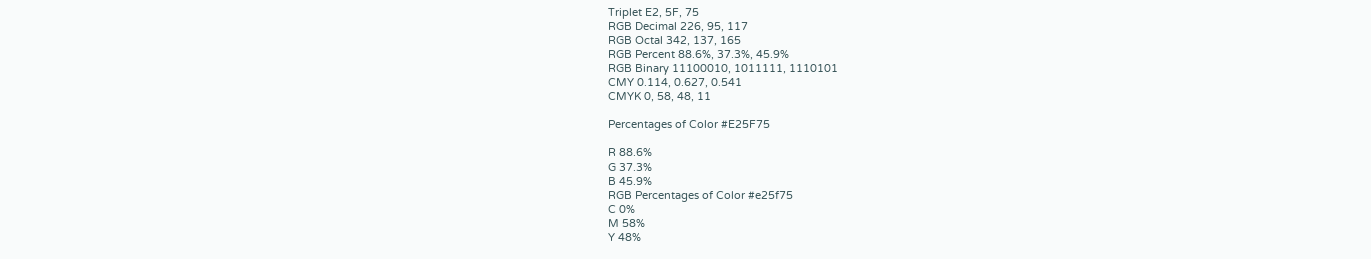Triplet E2, 5F, 75
RGB Decimal 226, 95, 117
RGB Octal 342, 137, 165
RGB Percent 88.6%, 37.3%, 45.9%
RGB Binary 11100010, 1011111, 1110101
CMY 0.114, 0.627, 0.541
CMYK 0, 58, 48, 11

Percentages of Color #E25F75

R 88.6%
G 37.3%
B 45.9%
RGB Percentages of Color #e25f75
C 0%
M 58%
Y 48%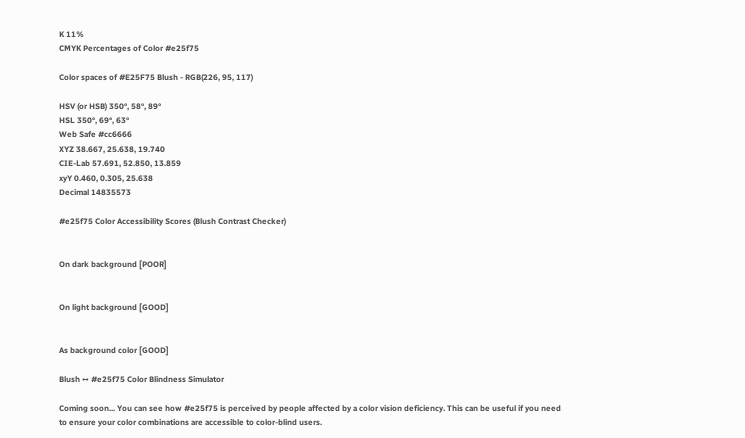K 11%
CMYK Percentages of Color #e25f75

Color spaces of #E25F75 Blush - RGB(226, 95, 117)

HSV (or HSB) 350°, 58°, 89°
HSL 350°, 69°, 63°
Web Safe #cc6666
XYZ 38.667, 25.638, 19.740
CIE-Lab 57.691, 52.850, 13.859
xyY 0.460, 0.305, 25.638
Decimal 14835573

#e25f75 Color Accessibility Scores (Blush Contrast Checker)


On dark background [POOR]


On light background [GOOD]


As background color [GOOD]

Blush ↔ #e25f75 Color Blindness Simulator

Coming soon... You can see how #e25f75 is perceived by people affected by a color vision deficiency. This can be useful if you need to ensure your color combinations are accessible to color-blind users.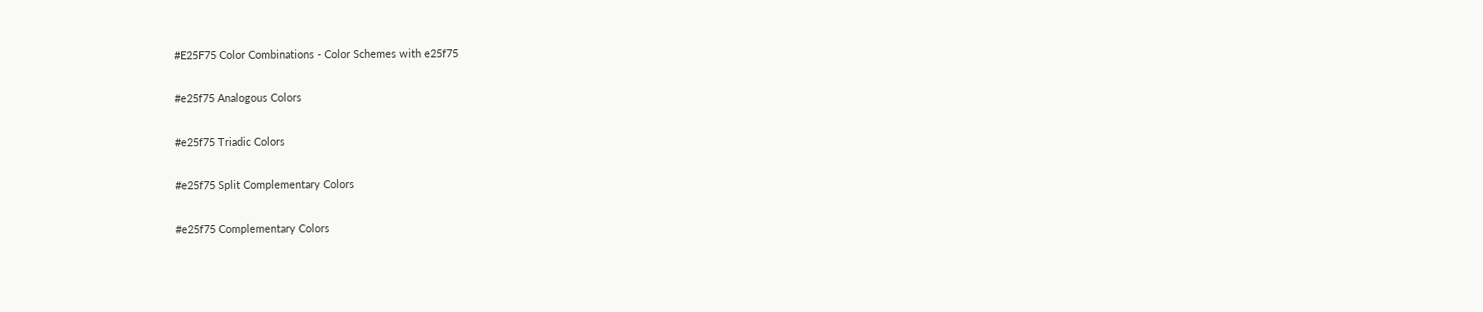#E25F75 Color Combinations - Color Schemes with e25f75

#e25f75 Analogous Colors

#e25f75 Triadic Colors

#e25f75 Split Complementary Colors

#e25f75 Complementary Colors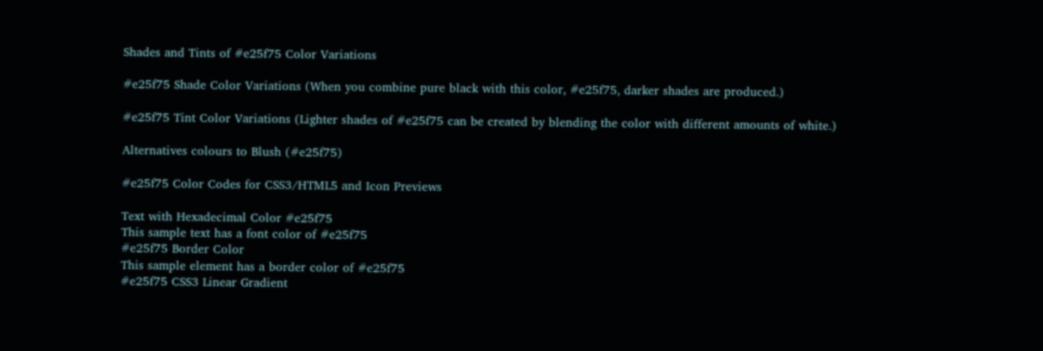Shades and Tints of #e25f75 Color Variations

#e25f75 Shade Color Variations (When you combine pure black with this color, #e25f75, darker shades are produced.)

#e25f75 Tint Color Variations (Lighter shades of #e25f75 can be created by blending the color with different amounts of white.)

Alternatives colours to Blush (#e25f75)

#e25f75 Color Codes for CSS3/HTML5 and Icon Previews

Text with Hexadecimal Color #e25f75
This sample text has a font color of #e25f75
#e25f75 Border Color
This sample element has a border color of #e25f75
#e25f75 CSS3 Linear Gradient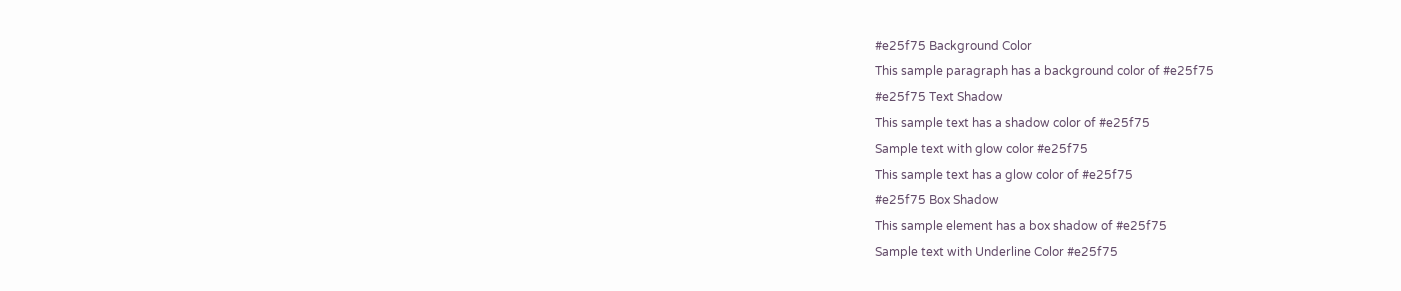#e25f75 Background Color
This sample paragraph has a background color of #e25f75
#e25f75 Text Shadow
This sample text has a shadow color of #e25f75
Sample text with glow color #e25f75
This sample text has a glow color of #e25f75
#e25f75 Box Shadow
This sample element has a box shadow of #e25f75
Sample text with Underline Color #e25f75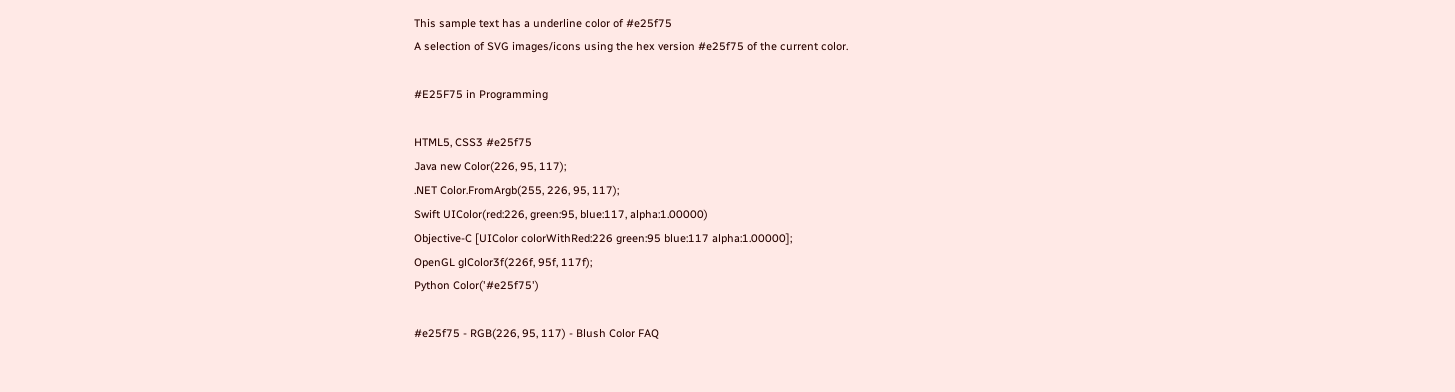This sample text has a underline color of #e25f75
A selection of SVG images/icons using the hex version #e25f75 of the current color.

#E25F75 in Programming

HTML5, CSS3 #e25f75
Java new Color(226, 95, 117);
.NET Color.FromArgb(255, 226, 95, 117);
Swift UIColor(red:226, green:95, blue:117, alpha:1.00000)
Objective-C [UIColor colorWithRed:226 green:95 blue:117 alpha:1.00000];
OpenGL glColor3f(226f, 95f, 117f);
Python Color('#e25f75')

#e25f75 - RGB(226, 95, 117) - Blush Color FAQ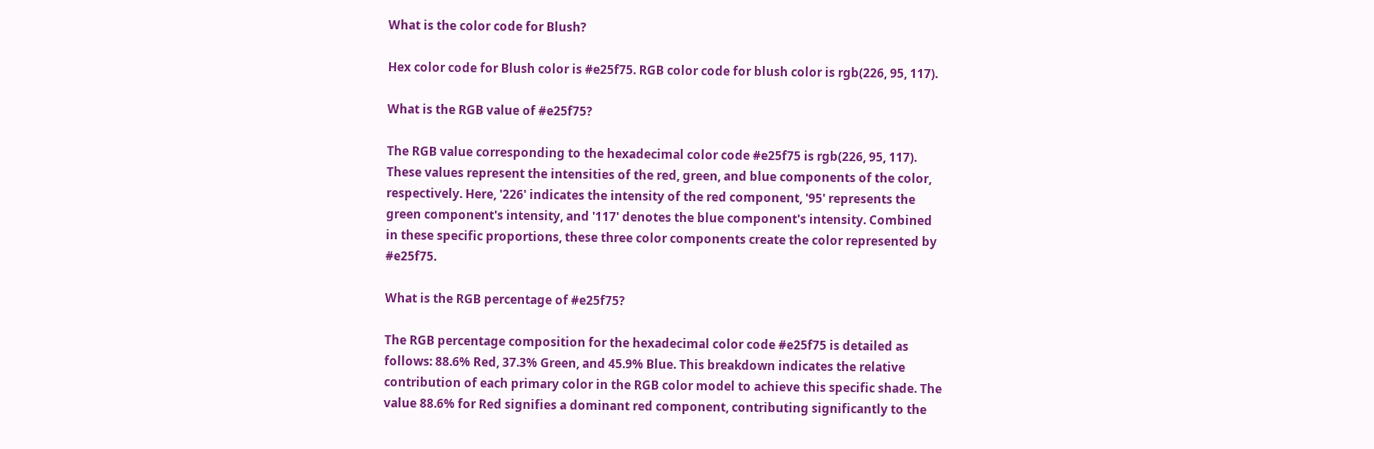What is the color code for Blush?

Hex color code for Blush color is #e25f75. RGB color code for blush color is rgb(226, 95, 117).

What is the RGB value of #e25f75?

The RGB value corresponding to the hexadecimal color code #e25f75 is rgb(226, 95, 117). These values represent the intensities of the red, green, and blue components of the color, respectively. Here, '226' indicates the intensity of the red component, '95' represents the green component's intensity, and '117' denotes the blue component's intensity. Combined in these specific proportions, these three color components create the color represented by #e25f75.

What is the RGB percentage of #e25f75?

The RGB percentage composition for the hexadecimal color code #e25f75 is detailed as follows: 88.6% Red, 37.3% Green, and 45.9% Blue. This breakdown indicates the relative contribution of each primary color in the RGB color model to achieve this specific shade. The value 88.6% for Red signifies a dominant red component, contributing significantly to the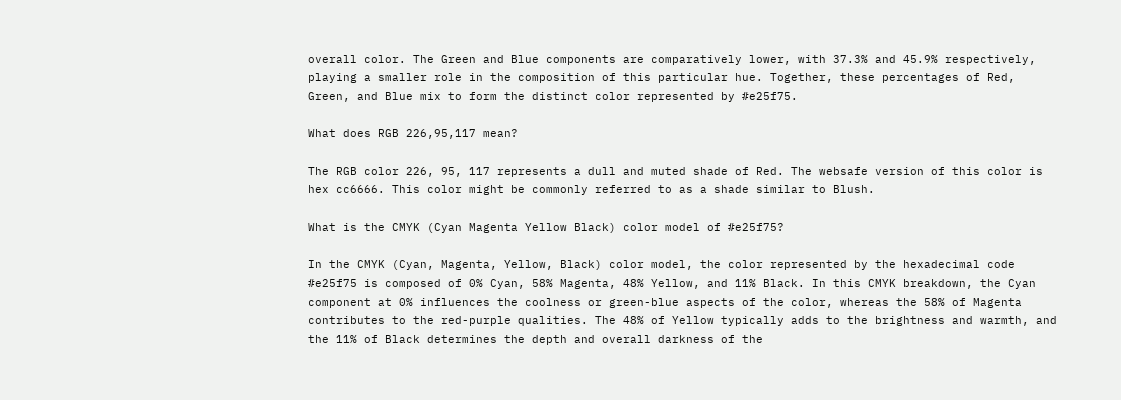overall color. The Green and Blue components are comparatively lower, with 37.3% and 45.9% respectively, playing a smaller role in the composition of this particular hue. Together, these percentages of Red, Green, and Blue mix to form the distinct color represented by #e25f75.

What does RGB 226,95,117 mean?

The RGB color 226, 95, 117 represents a dull and muted shade of Red. The websafe version of this color is hex cc6666. This color might be commonly referred to as a shade similar to Blush.

What is the CMYK (Cyan Magenta Yellow Black) color model of #e25f75?

In the CMYK (Cyan, Magenta, Yellow, Black) color model, the color represented by the hexadecimal code #e25f75 is composed of 0% Cyan, 58% Magenta, 48% Yellow, and 11% Black. In this CMYK breakdown, the Cyan component at 0% influences the coolness or green-blue aspects of the color, whereas the 58% of Magenta contributes to the red-purple qualities. The 48% of Yellow typically adds to the brightness and warmth, and the 11% of Black determines the depth and overall darkness of the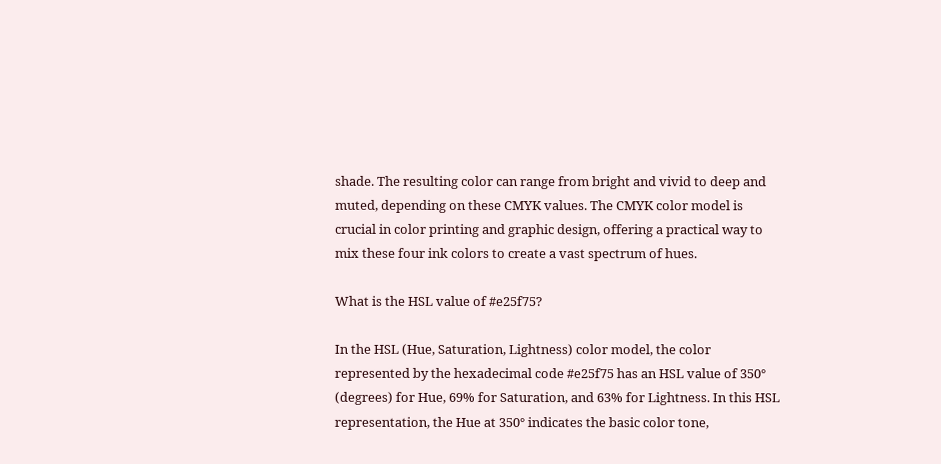shade. The resulting color can range from bright and vivid to deep and muted, depending on these CMYK values. The CMYK color model is crucial in color printing and graphic design, offering a practical way to mix these four ink colors to create a vast spectrum of hues.

What is the HSL value of #e25f75?

In the HSL (Hue, Saturation, Lightness) color model, the color represented by the hexadecimal code #e25f75 has an HSL value of 350° (degrees) for Hue, 69% for Saturation, and 63% for Lightness. In this HSL representation, the Hue at 350° indicates the basic color tone,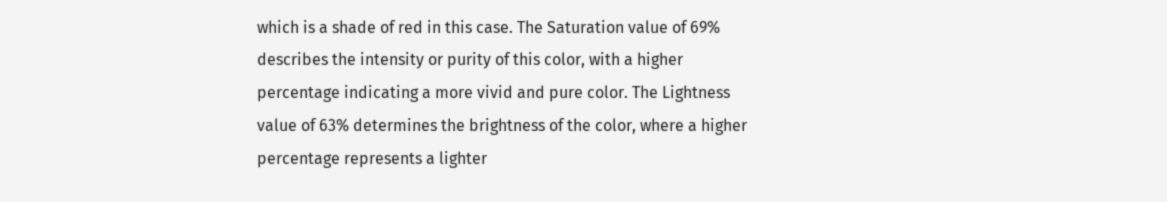which is a shade of red in this case. The Saturation value of 69% describes the intensity or purity of this color, with a higher percentage indicating a more vivid and pure color. The Lightness value of 63% determines the brightness of the color, where a higher percentage represents a lighter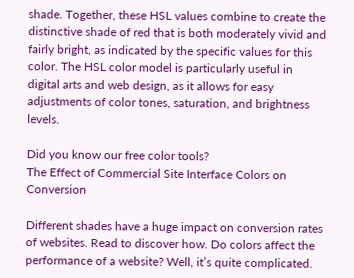shade. Together, these HSL values combine to create the distinctive shade of red that is both moderately vivid and fairly bright, as indicated by the specific values for this color. The HSL color model is particularly useful in digital arts and web design, as it allows for easy adjustments of color tones, saturation, and brightness levels.

Did you know our free color tools?
The Effect of Commercial Site Interface Colors on Conversion

Different shades have a huge impact on conversion rates of websites. Read to discover how. Do colors affect the performance of a website? Well, it’s quite complicated.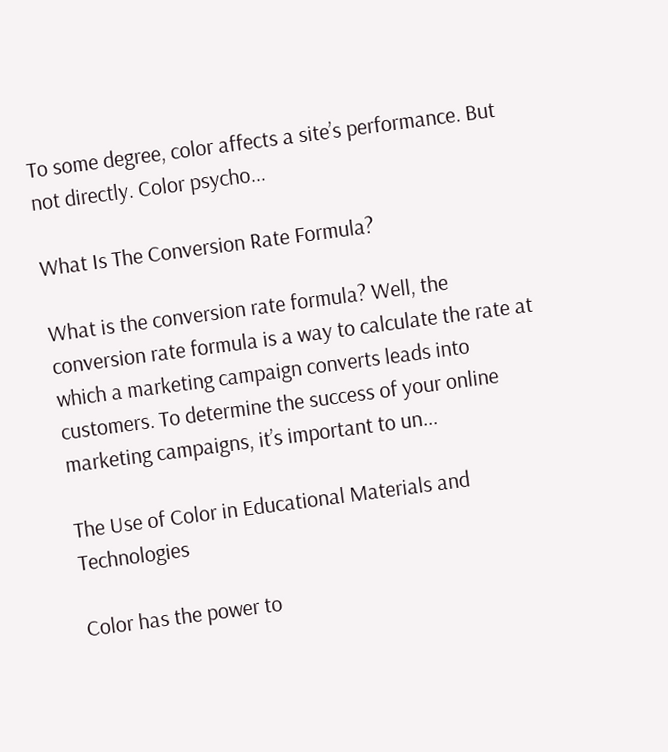To some degree, color affects a site’s performance. But not directly. Color psycho...

What Is The Conversion Rate Formula?

What is the conversion rate formula? Well, the conversion rate formula is a way to calculate the rate at which a marketing campaign converts leads into customers. To determine the success of your online marketing campaigns, it’s important to un...

The Use of Color in Educational Materials and Technologies

Color has the power to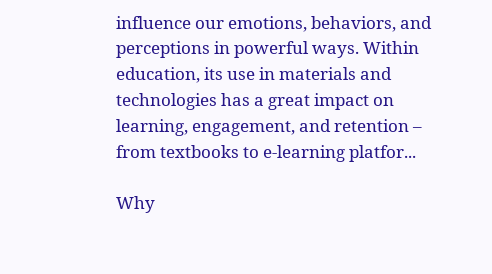influence our emotions, behaviors, and perceptions in powerful ways. Within education, its use in materials and technologies has a great impact on learning, engagement, and retention – from textbooks to e-learning platfor...

Why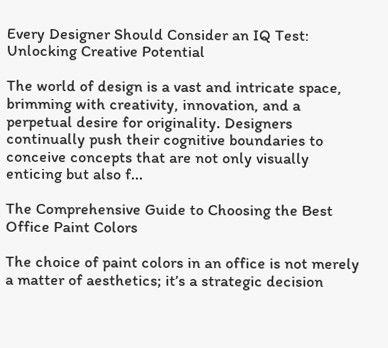Every Designer Should Consider an IQ Test: Unlocking Creative Potential

The world of design is a vast and intricate space, brimming with creativity, innovation, and a perpetual desire for originality. Designers continually push their cognitive boundaries to conceive concepts that are not only visually enticing but also f...

The Comprehensive Guide to Choosing the Best Office Paint Colors

The choice of paint colors in an office is not merely a matter of aesthetics; it’s a strategic decision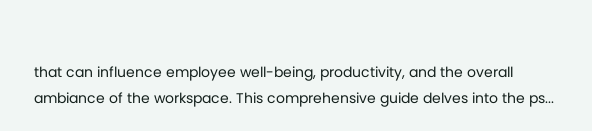that can influence employee well-being, productivity, and the overall ambiance of the workspace. This comprehensive guide delves into the ps...